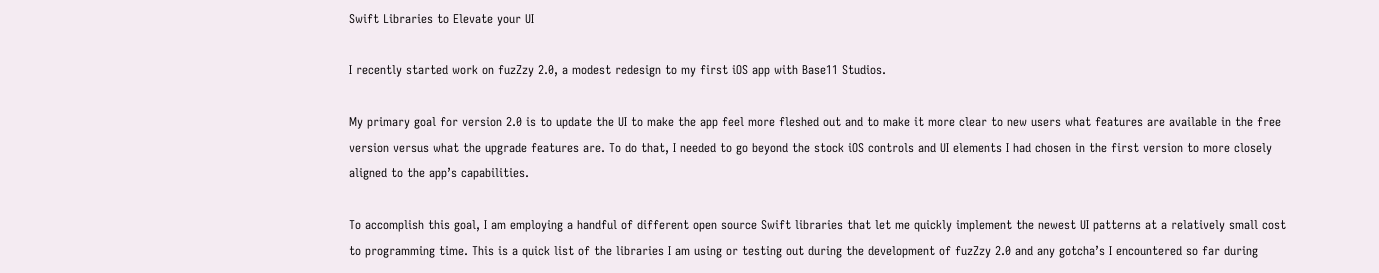Swift Libraries to Elevate your UI

I recently started work on fuzZzy 2.0, a modest redesign to my first iOS app with Base11 Studios.

My primary goal for version 2.0 is to update the UI to make the app feel more fleshed out and to make it more clear to new users what features are available in the free version versus what the upgrade features are. To do that, I needed to go beyond the stock iOS controls and UI elements I had chosen in the first version to more closely aligned to the app’s capabilities.

To accomplish this goal, I am employing a handful of different open source Swift libraries that let me quickly implement the newest UI patterns at a relatively small cost to programming time. This is a quick list of the libraries I am using or testing out during the development of fuzZzy 2.0 and any gotcha’s I encountered so far during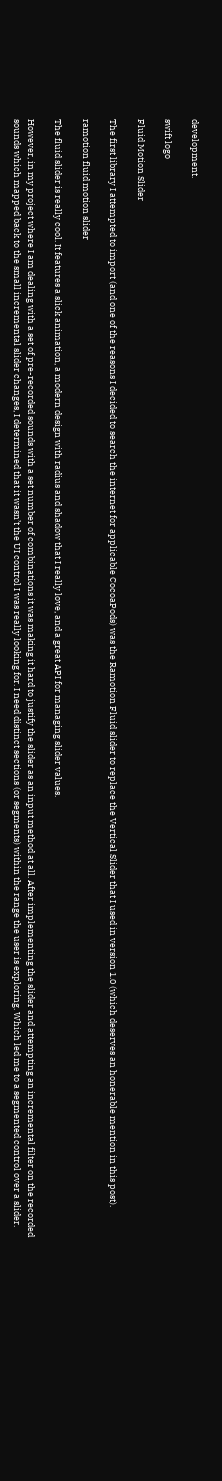development.

swift logo

Fluid Motion Slider

The first library I attempted to import (and one of the reasons I decided to search the internet for applicable CocoaPods) was the Ramotion Fluid slider to replace the Vertical Slider that I used in version 1.0 (which deserves an honerable mention in this post).

ramotion fluid motion slider

The fluid slider is really cool. It features a slick animation, a modern design with radius and shadow that I really love, and a great API for managing slider values.

However, in my project where I am dealing with a set of pre-recorded sounds with a set number of combinations it was making it hard to justify the slider as an input method at all. After implementing the slider and attempting an incremental filter on the recorded sounds which mapped back to the small incremental slider changes, I determined that it wasn’t the UI control I was really looking for. I need distinct sections (or segments) within the range the user is exploring. Which led me to a segmented control over a slider.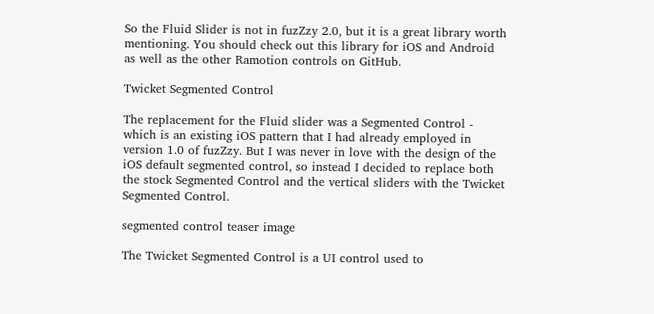So the Fluid Slider is not in fuzZzy 2.0, but it is a great library worth mentioning. You should check out this library for iOS and Android as well as the other Ramotion controls on GitHub.

Twicket Segmented Control

The replacement for the Fluid slider was a Segmented Control - which is an existing iOS pattern that I had already employed in version 1.0 of fuzZzy. But I was never in love with the design of the iOS default segmented control, so instead I decided to replace both the stock Segmented Control and the vertical sliders with the Twicket Segmented Control.

segmented control teaser image

The Twicket Segmented Control is a UI control used to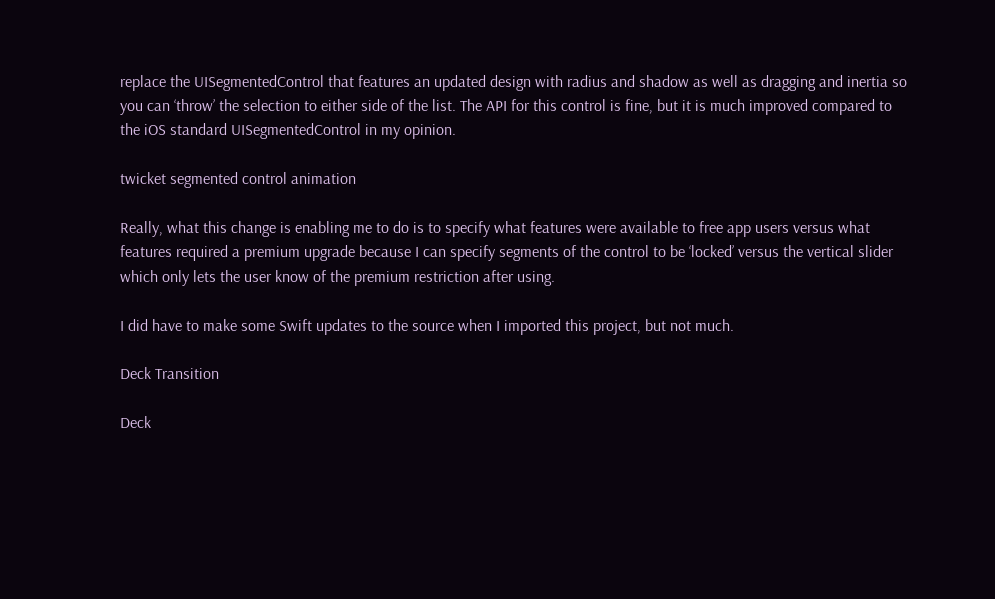replace the UISegmentedControl that features an updated design with radius and shadow as well as dragging and inertia so you can ‘throw’ the selection to either side of the list. The API for this control is fine, but it is much improved compared to the iOS standard UISegmentedControl in my opinion.

twicket segmented control animation

Really, what this change is enabling me to do is to specify what features were available to free app users versus what features required a premium upgrade because I can specify segments of the control to be ‘locked’ versus the vertical slider which only lets the user know of the premium restriction after using.

I did have to make some Swift updates to the source when I imported this project, but not much.

Deck Transition

Deck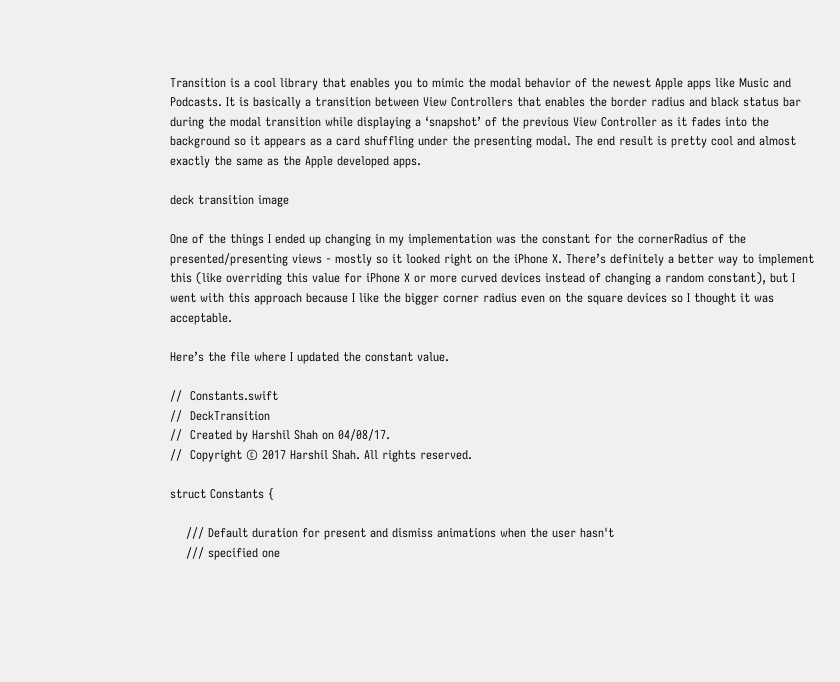Transition is a cool library that enables you to mimic the modal behavior of the newest Apple apps like Music and Podcasts. It is basically a transition between View Controllers that enables the border radius and black status bar during the modal transition while displaying a ‘snapshot’ of the previous View Controller as it fades into the background so it appears as a card shuffling under the presenting modal. The end result is pretty cool and almost exactly the same as the Apple developed apps.

deck transition image

One of the things I ended up changing in my implementation was the constant for the cornerRadius of the presented/presenting views - mostly so it looked right on the iPhone X. There’s definitely a better way to implement this (like overriding this value for iPhone X or more curved devices instead of changing a random constant), but I went with this approach because I like the bigger corner radius even on the square devices so I thought it was acceptable.

Here’s the file where I updated the constant value.

//  Constants.swift
//  DeckTransition
//  Created by Harshil Shah on 04/08/17.
//  Copyright © 2017 Harshil Shah. All rights reserved.

struct Constants {

    /// Default duration for present and dismiss animations when the user hasn't
    /// specified one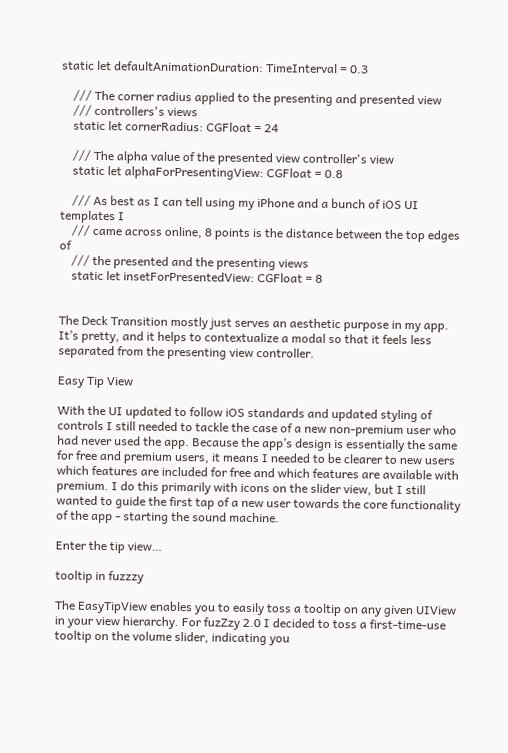static let defaultAnimationDuration: TimeInterval = 0.3

    /// The corner radius applied to the presenting and presented view
    /// controllers's views
    static let cornerRadius: CGFloat = 24

    /// The alpha value of the presented view controller's view
    static let alphaForPresentingView: CGFloat = 0.8

    /// As best as I can tell using my iPhone and a bunch of iOS UI templates I
    /// came across online, 8 points is the distance between the top edges of
    /// the presented and the presenting views
    static let insetForPresentedView: CGFloat = 8


The Deck Transition mostly just serves an aesthetic purpose in my app. It’s pretty, and it helps to contextualize a modal so that it feels less separated from the presenting view controller.

Easy Tip View

With the UI updated to follow iOS standards and updated styling of controls I still needed to tackle the case of a new non-premium user who had never used the app. Because the app’s design is essentially the same for free and premium users, it means I needed to be clearer to new users which features are included for free and which features are available with premium. I do this primarily with icons on the slider view, but I still wanted to guide the first tap of a new user towards the core functionality of the app - starting the sound machine.

Enter the tip view…

tooltip in fuzzzy

The EasyTipView enables you to easily toss a tooltip on any given UIView in your view hierarchy. For fuzZzy 2.0 I decided to toss a first-time-use tooltip on the volume slider, indicating you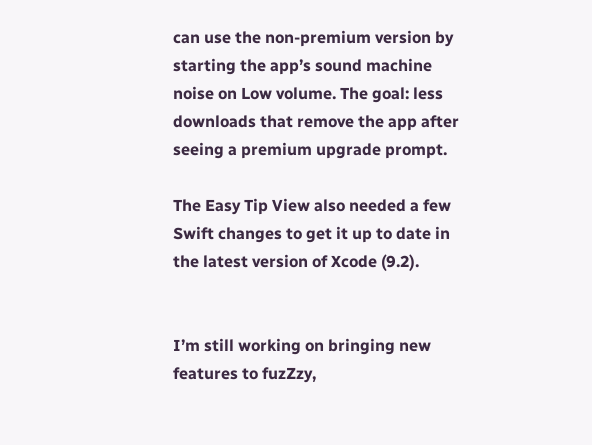can use the non-premium version by starting the app’s sound machine noise on Low volume. The goal: less downloads that remove the app after seeing a premium upgrade prompt.

The Easy Tip View also needed a few Swift changes to get it up to date in the latest version of Xcode (9.2).


I’m still working on bringing new features to fuzZzy,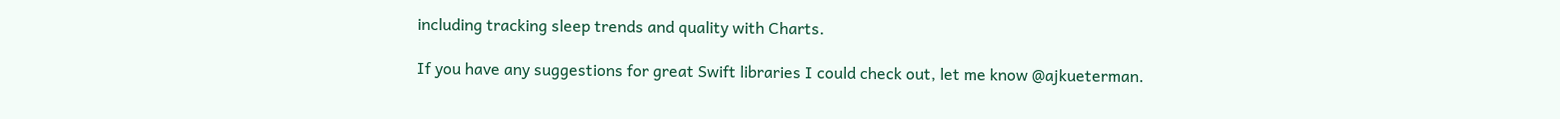including tracking sleep trends and quality with Charts.

If you have any suggestions for great Swift libraries I could check out, let me know @ajkueterman.